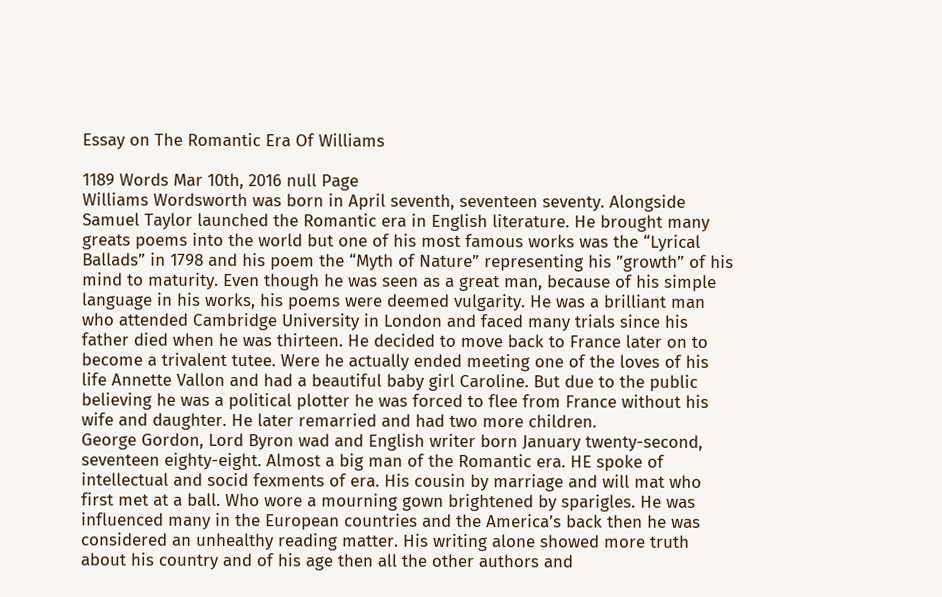Essay on The Romantic Era Of Williams

1189 Words Mar 10th, 2016 null Page
Williams Wordsworth was born in April seventh, seventeen seventy. Alongside Samuel Taylor launched the Romantic era in English literature. He brought many greats poems into the world but one of his most famous works was the “Lyrical Ballads” in 1798 and his poem the “Myth of Nature” representing his ”growth” of his mind to maturity. Even though he was seen as a great man, because of his simple language in his works, his poems were deemed vulgarity. He was a brilliant man who attended Cambridge University in London and faced many trials since his father died when he was thirteen. He decided to move back to France later on to become a trivalent tutee. Were he actually ended meeting one of the loves of his life Annette Vallon and had a beautiful baby girl Caroline. But due to the public believing he was a political plotter he was forced to flee from France without his wife and daughter. He later remarried and had two more children.
George Gordon, Lord Byron wad and English writer born January twenty-second, seventeen eighty-eight. Almost a big man of the Romantic era. HE spoke of intellectual and socid fexments of era. His cousin by marriage and will mat who first met at a ball. Who wore a mourning gown brightened by sparigles. He was influenced many in the European countries and the America’s back then he was considered an unhealthy reading matter. His writing alone showed more truth about his country and of his age then all the other authors and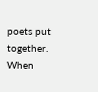poets put together. When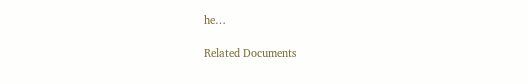he…

Related Documents